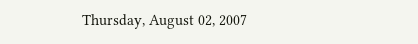Thursday, August 02, 2007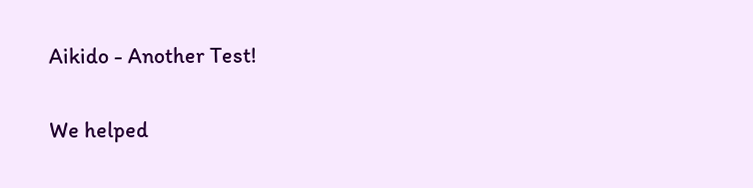Aikido - Another Test!

We helped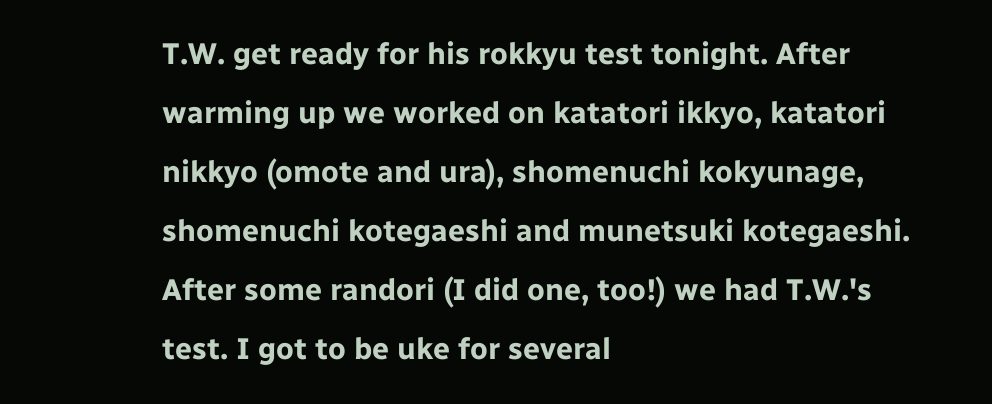T.W. get ready for his rokkyu test tonight. After warming up we worked on katatori ikkyo, katatori nikkyo (omote and ura), shomenuchi kokyunage, shomenuchi kotegaeshi and munetsuki kotegaeshi. After some randori (I did one, too!) we had T.W.'s test. I got to be uke for several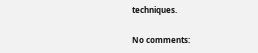techniques.

No comments: